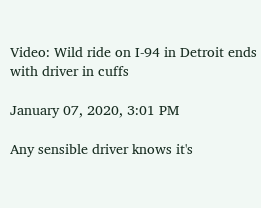Video: Wild ride on I-94 in Detroit ends with driver in cuffs

January 07, 2020, 3:01 PM

Any sensible driver knows it's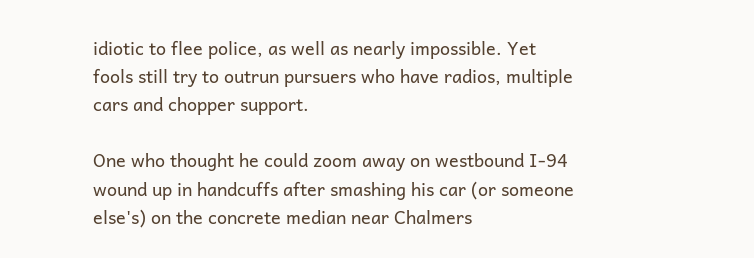idiotic to flee police, as well as nearly impossible. Yet fools still try to outrun pursuers who have radios, multiple cars and chopper support.

One who thought he could zoom away on westbound I-94 wound up in handcuffs after smashing his car (or someone else's) on the concrete median near Chalmers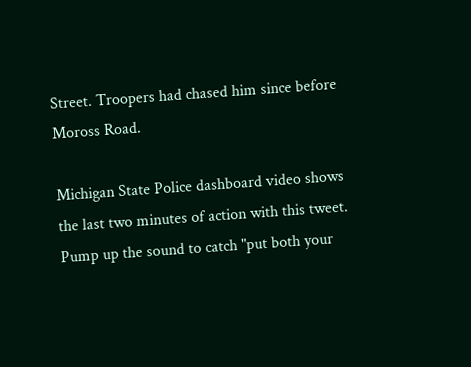Street. Troopers had chased him since before Moross Road.

Michigan State Police dashboard video shows the last two minutes of action with this tweet. Pump up the sound to catch "put both your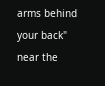arms behind your back" near the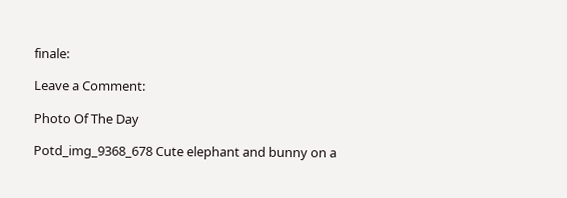finale:

Leave a Comment:

Photo Of The Day

Potd_img_9368_678 Cute elephant and bunny on a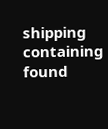shipping containing found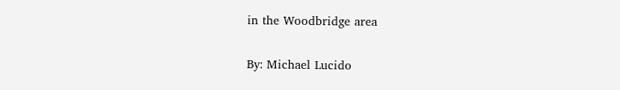in the Woodbridge area

By: Michael Lucido